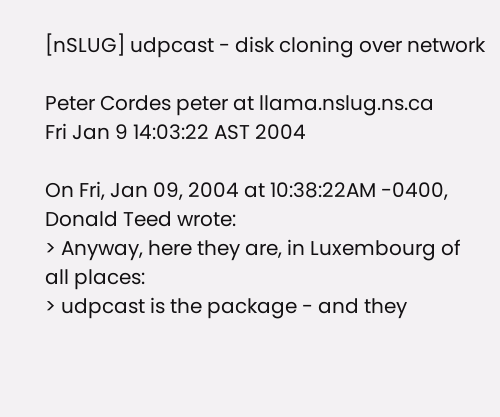[nSLUG] udpcast - disk cloning over network

Peter Cordes peter at llama.nslug.ns.ca
Fri Jan 9 14:03:22 AST 2004

On Fri, Jan 09, 2004 at 10:38:22AM -0400, Donald Teed wrote:
> Anyway, here they are, in Luxembourg of all places:
> udpcast is the package - and they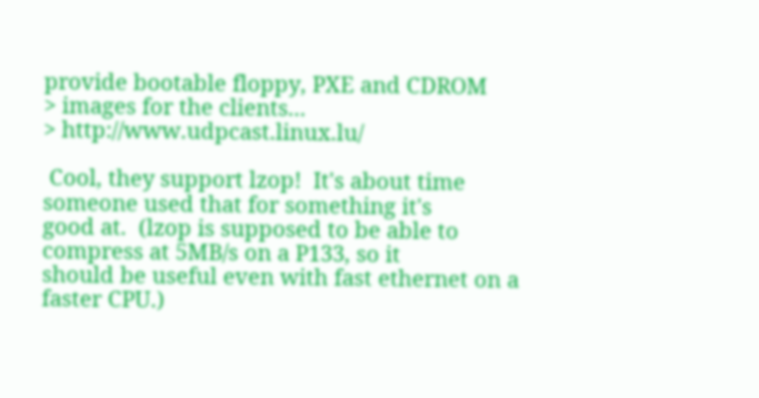provide bootable floppy, PXE and CDROM
> images for the clients...
> http://www.udpcast.linux.lu/

 Cool, they support lzop!  It's about time someone used that for something it's
good at.  (lzop is supposed to be able to compress at 5MB/s on a P133, so it
should be useful even with fast ethernet on a faster CPU.)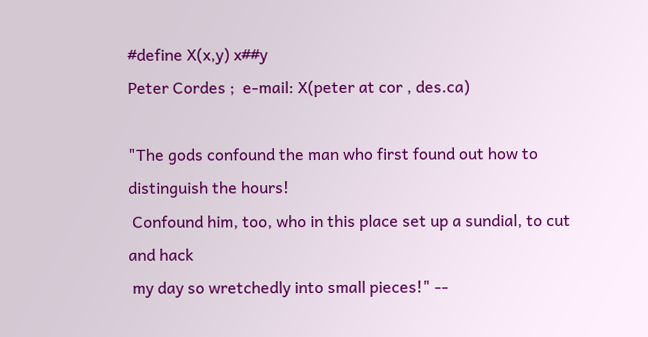#define X(x,y) x##y
Peter Cordes ;  e-mail: X(peter at cor , des.ca)

"The gods confound the man who first found out how to distinguish the hours!
 Confound him, too, who in this place set up a sundial, to cut and hack
 my day so wretchedly into small pieces!" --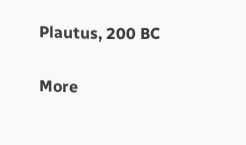Plautus, 200 BC

More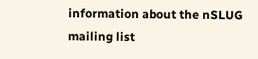information about the nSLUG mailing list